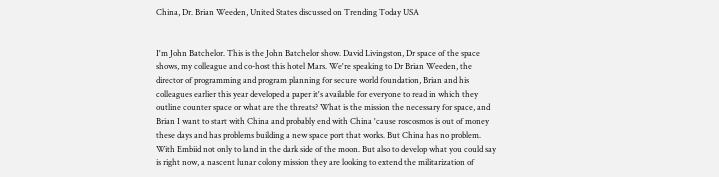China, Dr. Brian Weeden, United States discussed on Trending Today USA


I'm John Batchelor. This is the John Batchelor show. David Livingston, Dr space of the space shows, my colleague and co-host this hotel Mars. We're speaking to Dr Brian Weeden, the director of programming and program planning for secure world foundation, Brian and his colleagues earlier this year developed a paper it's available for everyone to read in which they outline counter space or what are the threats? What is the mission the necessary for space, and Brian I want to start with China and probably end with China 'cause roscosmos is out of money these days and has problems building a new space port that works. But China has no problem. With Embiid not only to land in the dark side of the moon. But also to develop what you could say is right now, a nascent lunar colony mission they are looking to extend the militarization of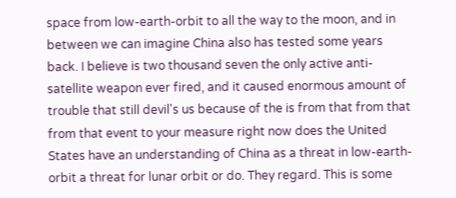space from low-earth-orbit to all the way to the moon, and in between we can imagine China also has tested some years back. I believe is two thousand seven the only active anti-satellite weapon ever fired, and it caused enormous amount of trouble that still devil's us because of the is from that from that from that event to your measure right now does the United States have an understanding of China as a threat in low-earth-orbit a threat for lunar orbit or do. They regard. This is some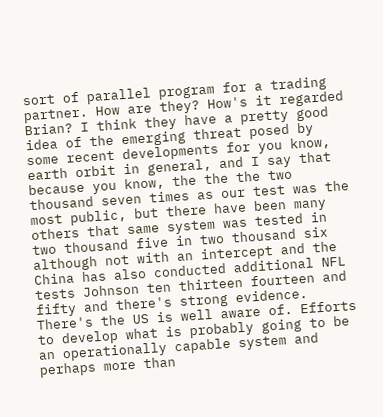sort of parallel program for a trading partner. How are they? How's it regarded Brian? I think they have a pretty good idea of the emerging threat posed by some recent developments for you know, earth orbit in general, and I say that because you know, the the the two thousand seven times as our test was the most public, but there have been many others that same system was tested in two thousand five in two thousand six although not with an intercept and the China has also conducted additional NFL tests Johnson ten thirteen fourteen and fifty and there's strong evidence. There's the US is well aware of. Efforts to develop what is probably going to be an operationally capable system and perhaps more than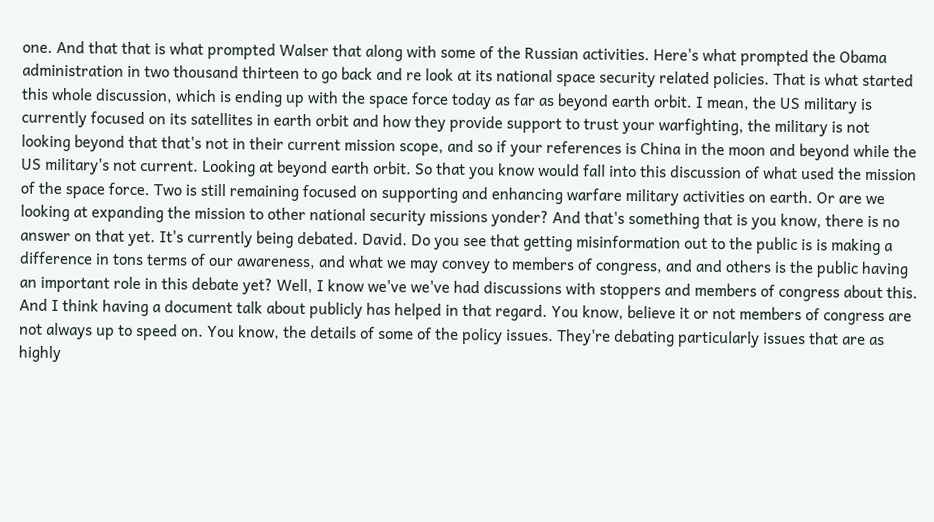one. And that that is what prompted Walser that along with some of the Russian activities. Here's what prompted the Obama administration in two thousand thirteen to go back and re look at its national space security related policies. That is what started this whole discussion, which is ending up with the space force today as far as beyond earth orbit. I mean, the US military is currently focused on its satellites in earth orbit and how they provide support to trust your warfighting, the military is not looking beyond that that's not in their current mission scope, and so if your references is China in the moon and beyond while the US military's not current. Looking at beyond earth orbit. So that you know would fall into this discussion of what used the mission of the space force. Two is still remaining focused on supporting and enhancing warfare military activities on earth. Or are we looking at expanding the mission to other national security missions yonder? And that's something that is you know, there is no answer on that yet. It's currently being debated. David. Do you see that getting misinformation out to the public is is making a difference in tons terms of our awareness, and what we may convey to members of congress, and and others is the public having an important role in this debate yet? Well, I know we've we've had discussions with stoppers and members of congress about this. And I think having a document talk about publicly has helped in that regard. You know, believe it or not members of congress are not always up to speed on. You know, the details of some of the policy issues. They're debating particularly issues that are as highly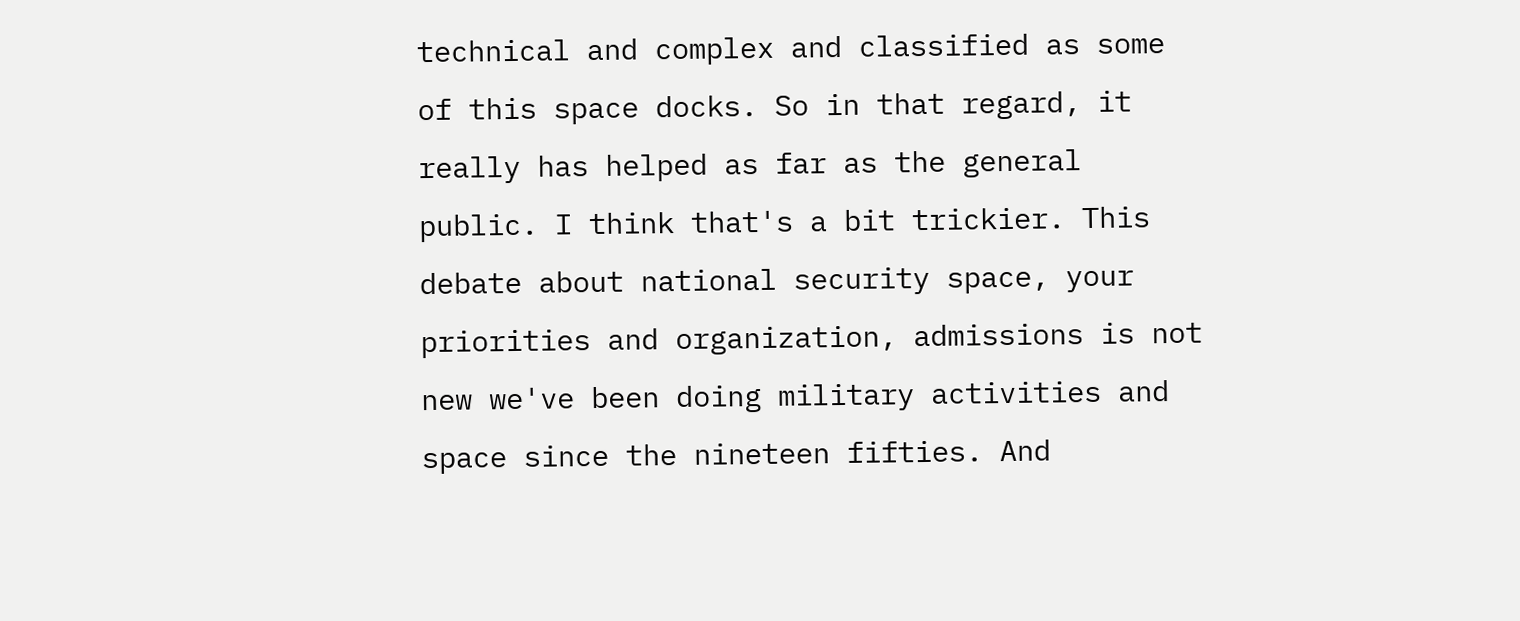technical and complex and classified as some of this space docks. So in that regard, it really has helped as far as the general public. I think that's a bit trickier. This debate about national security space, your priorities and organization, admissions is not new we've been doing military activities and space since the nineteen fifties. And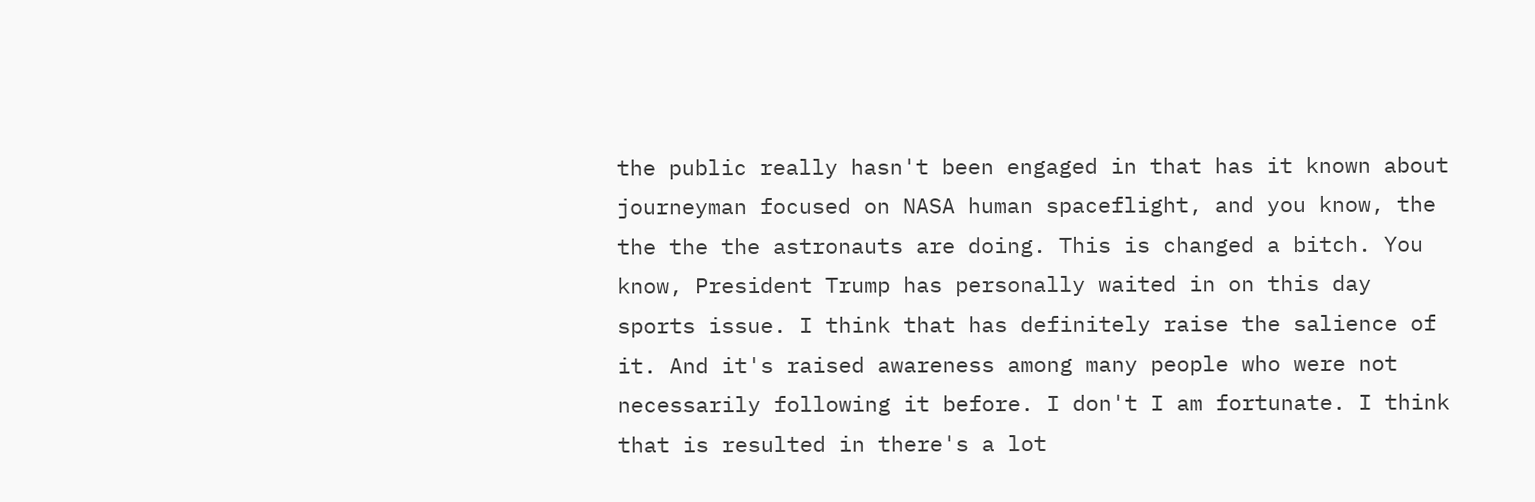the public really hasn't been engaged in that has it known about journeyman focused on NASA human spaceflight, and you know, the the the the astronauts are doing. This is changed a bitch. You know, President Trump has personally waited in on this day sports issue. I think that has definitely raise the salience of it. And it's raised awareness among many people who were not necessarily following it before. I don't I am fortunate. I think that is resulted in there's a lot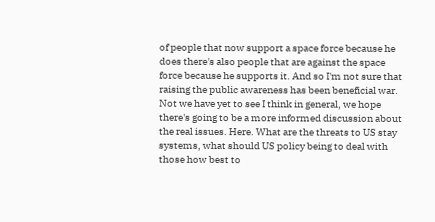of people that now support a space force because he does there's also people that are against the space force because he supports it. And so I'm not sure that raising the public awareness has been beneficial war. Not we have yet to see I think in general, we hope there's going to be a more informed discussion about the real issues. Here. What are the threats to US stay systems, what should US policy being to deal with those how best to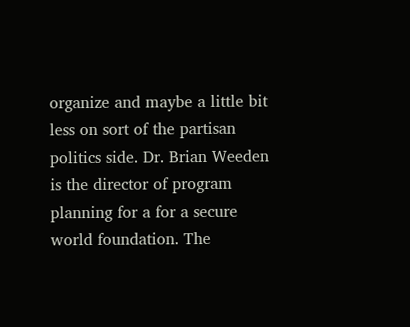organize and maybe a little bit less on sort of the partisan politics side. Dr. Brian Weeden is the director of program planning for a for a secure world foundation. The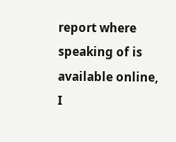report where speaking of is available online, I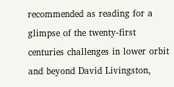recommended as reading for a glimpse of the twenty-first centuries challenges in lower orbit and beyond David Livingston,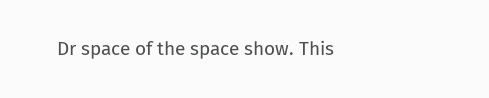Dr space of the space show. This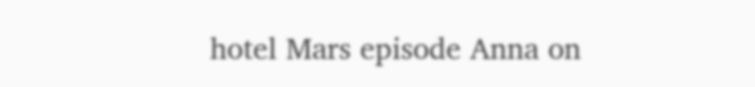hotel Mars episode Anna on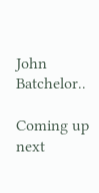John Batchelor..

Coming up next